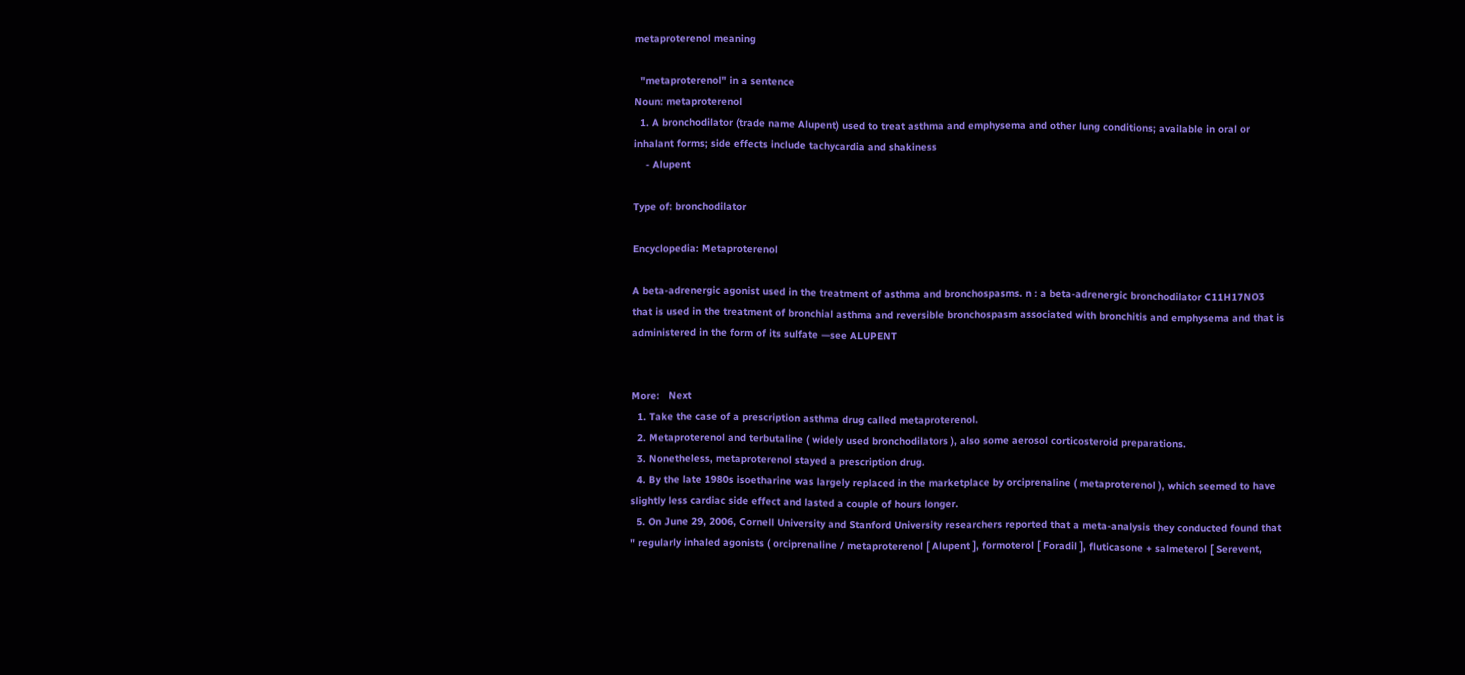metaproterenol meaning

  "metaproterenol" in a sentence
Noun: metaproterenol
  1. A bronchodilator (trade name Alupent) used to treat asthma and emphysema and other lung conditions; available in oral or inhalant forms; side effects include tachycardia and shakiness
    - Alupent

Type of: bronchodilator

Encyclopedia: Metaproterenol

A beta-adrenergic agonist used in the treatment of asthma and bronchospasms. n : a beta-adrenergic bronchodilator C11H17NO3 that is used in the treatment of bronchial asthma and reversible bronchospasm associated with bronchitis and emphysema and that is administered in the form of its sulfate —see ALUPENT


More:   Next
  1. Take the case of a prescription asthma drug called metaproterenol.
  2. Metaproterenol and terbutaline ( widely used bronchodilators ), also some aerosol corticosteroid preparations.
  3. Nonetheless, metaproterenol stayed a prescription drug.
  4. By the late 1980s isoetharine was largely replaced in the marketplace by orciprenaline ( metaproterenol ), which seemed to have slightly less cardiac side effect and lasted a couple of hours longer.
  5. On June 29, 2006, Cornell University and Stanford University researchers reported that a meta-analysis they conducted found that " regularly inhaled agonists ( orciprenaline / metaproterenol [ Alupent ], formoterol [ Foradil ], fluticasone + salmeterol [ Serevent,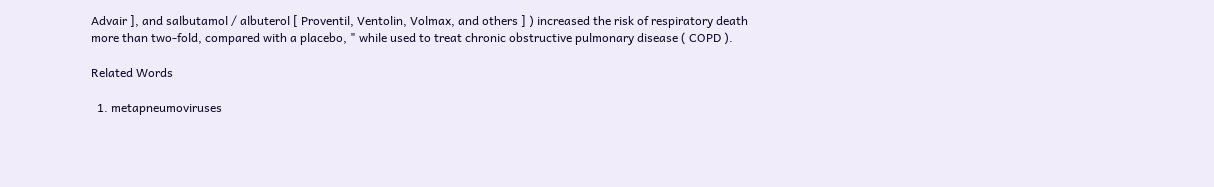Advair ], and salbutamol / albuterol [ Proventil, Ventolin, Volmax, and others ] ) increased the risk of respiratory death more than two-fold, compared with a placebo, " while used to treat chronic obstructive pulmonary disease ( COPD ).

Related Words

  1. metapneumoviruses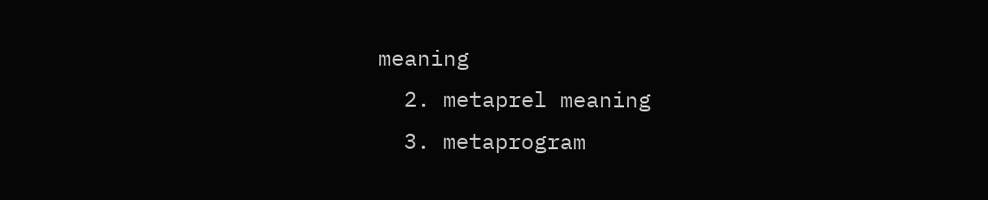meaning
  2. metaprel meaning
  3. metaprogram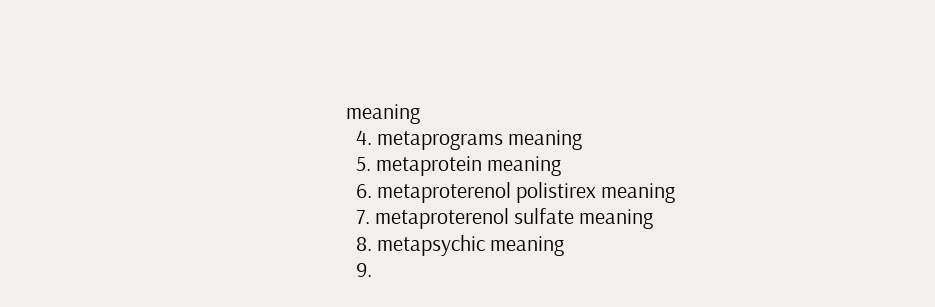meaning
  4. metaprograms meaning
  5. metaprotein meaning
  6. metaproterenol polistirex meaning
  7. metaproterenol sulfate meaning
  8. metapsychic meaning
  9.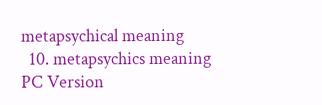metapsychical meaning
  10. metapsychics meaning
PC Version